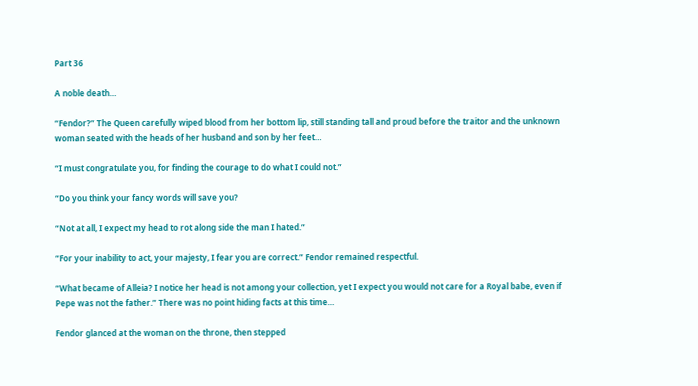Part 36

A noble death…

“Fendor?” The Queen carefully wiped blood from her bottom lip, still standing tall and proud before the traitor and the unknown woman seated with the heads of her husband and son by her feet…

“I must congratulate you, for finding the courage to do what I could not.”

“Do you think your fancy words will save you?

“Not at all, I expect my head to rot along side the man I hated.”

“For your inability to act, your majesty, I fear you are correct.” Fendor remained respectful.

“What became of Alleia? I notice her head is not among your collection, yet I expect you would not care for a Royal babe, even if Pepe was not the father.” There was no point hiding facts at this time…

Fendor glanced at the woman on the throne, then stepped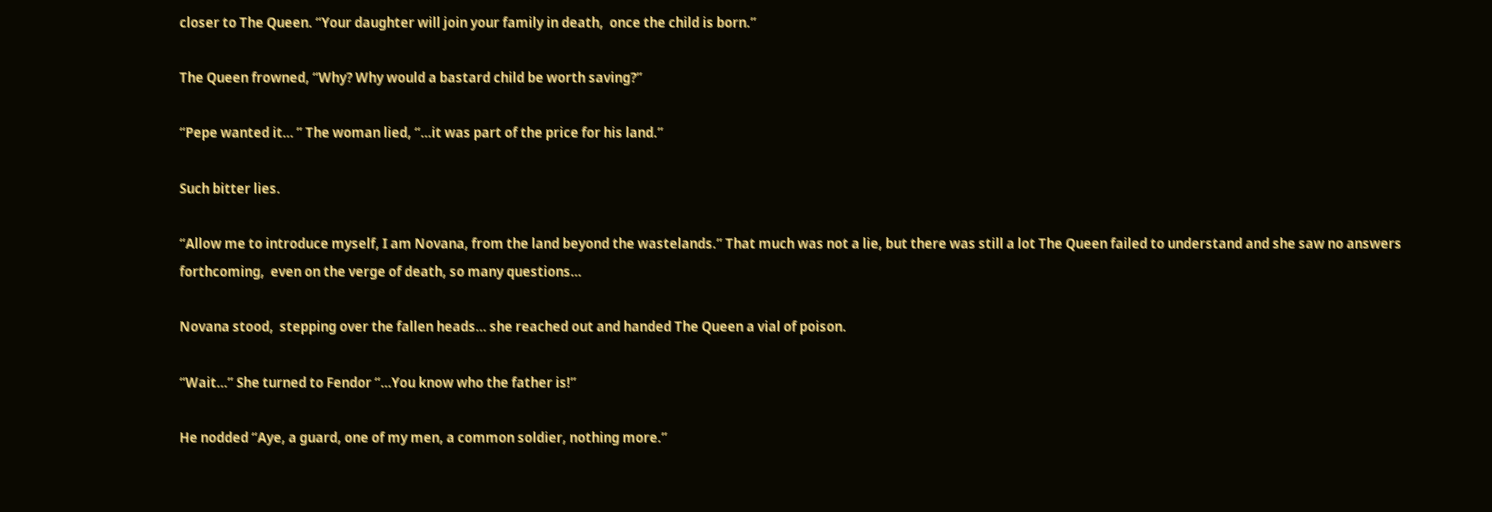closer to The Queen. “Your daughter will join your family in death,  once the child is born.”

The Queen frowned, “Why? Why would a bastard child be worth saving?”

“Pepe wanted it… ” The woman lied, “…it was part of the price for his land.”

Such bitter lies.

“Allow me to introduce myself, I am Novana, from the land beyond the wastelands.” That much was not a lie, but there was still a lot The Queen failed to understand and she saw no answers forthcoming,  even on the verge of death, so many questions…

Novana stood,  stepping over the fallen heads… she reached out and handed The Queen a vial of poison.

“Wait…” She turned to Fendor “…You know who the father is!”

He nodded “Aye, a guard, one of my men, a common soldier, nothing more.”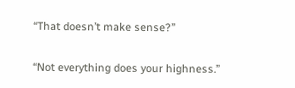“That doesn’t make sense?”

“Not everything does your highness.”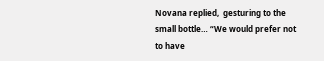Novana replied,  gesturing to the small bottle… “We would prefer not to have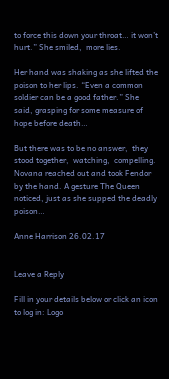to force this down your throat… it won’t hurt.” She smiled,  more lies.

Her hand was shaking as she lifted the poison to her lips. “Even a common soldier can be a good father.” She said, grasping for some measure of hope before death…

But there was to be no answer,  they stood together,  watching,  compelling. Novana reached out and took Fendor by the hand. A gesture The Queen noticed, just as she supped the deadly poison…

Anne Harrison 26.02.17


Leave a Reply

Fill in your details below or click an icon to log in: Logo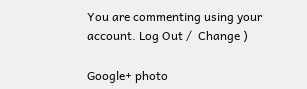You are commenting using your account. Log Out /  Change )

Google+ photo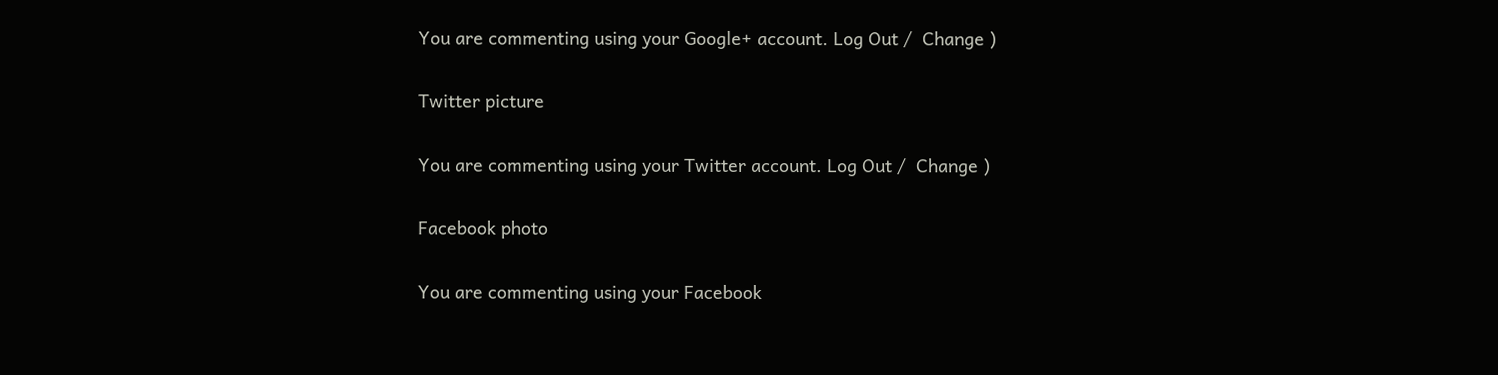You are commenting using your Google+ account. Log Out /  Change )

Twitter picture

You are commenting using your Twitter account. Log Out /  Change )

Facebook photo

You are commenting using your Facebook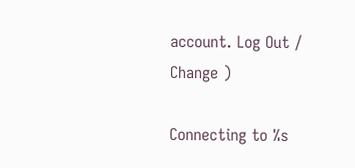account. Log Out /  Change )

Connecting to %s